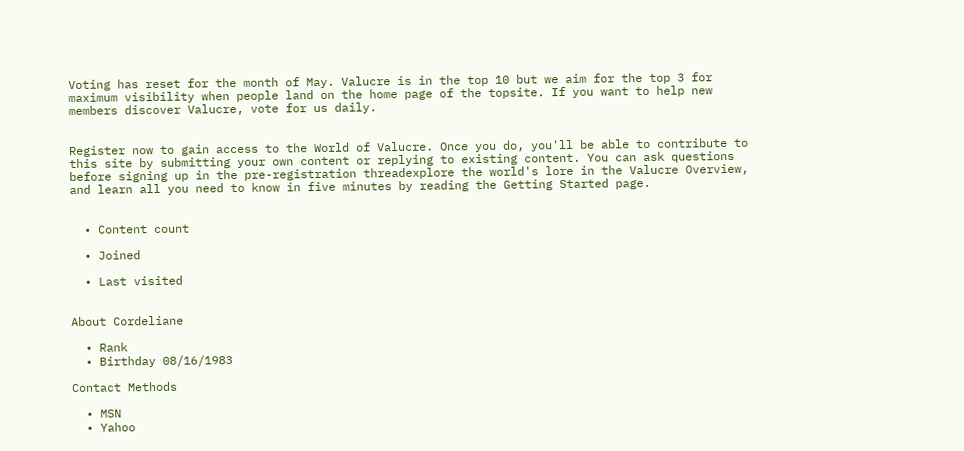Voting has reset for the month of May. Valucre is in the top 10 but we aim for the top 3 for maximum visibility when people land on the home page of the topsite. If you want to help new members discover Valucre, vote for us daily.


Register now to gain access to the World of Valucre. Once you do, you'll be able to contribute to this site by submitting your own content or replying to existing content. You can ask questions before signing up in the pre-registration threadexplore the world's lore in the Valucre Overview, and learn all you need to know in five minutes by reading the Getting Started page.


  • Content count

  • Joined

  • Last visited


About Cordeliane

  • Rank
  • Birthday 08/16/1983

Contact Methods

  • MSN
  • Yahoo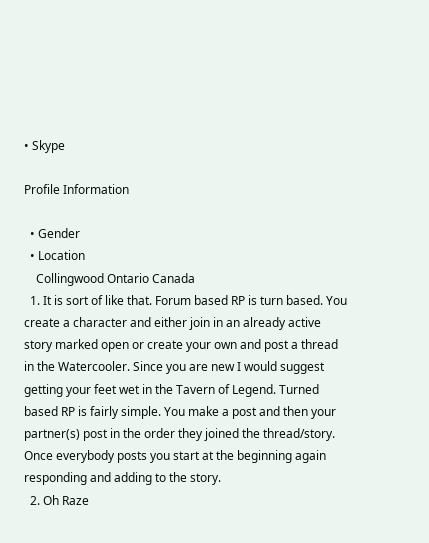• Skype

Profile Information

  • Gender
  • Location
    Collingwood Ontario Canada
  1. It is sort of like that. Forum based RP is turn based. You create a character and either join in an already active story marked open or create your own and post a thread in the Watercooler. Since you are new I would suggest getting your feet wet in the Tavern of Legend. Turned based RP is fairly simple. You make a post and then your partner(s) post in the order they joined the thread/story. Once everybody posts you start at the beginning again responding and adding to the story.
  2. Oh Raze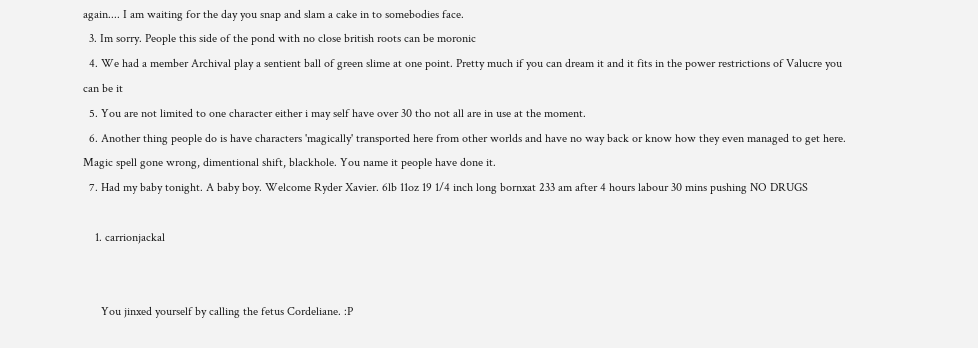again.... I am waiting for the day you snap and slam a cake in to somebodies face.
  3. Im sorry. People this side of the pond with no close british roots can be moronic
  4. We had a member Archival play a sentient ball of green slime at one point. Pretty much if you can dream it and it fits in the power restrictions of Valucre you can be it
  5. You are not limited to one character either i may self have over 30 tho not all are in use at the moment.
  6. Another thing people do is have characters 'magically' transported here from other worlds and have no way back or know how they even managed to get here. Magic spell gone wrong, dimentional shift, blackhole. You name it people have done it.
  7. Had my baby tonight. A baby boy. Welcome Ryder Xavier. 6lb 11oz 19 1/4 inch long bornxat 233 am after 4 hours labour 30 mins pushing NO DRUGS

    1. carrionjackal


      You jinxed yourself by calling the fetus Cordeliane. :P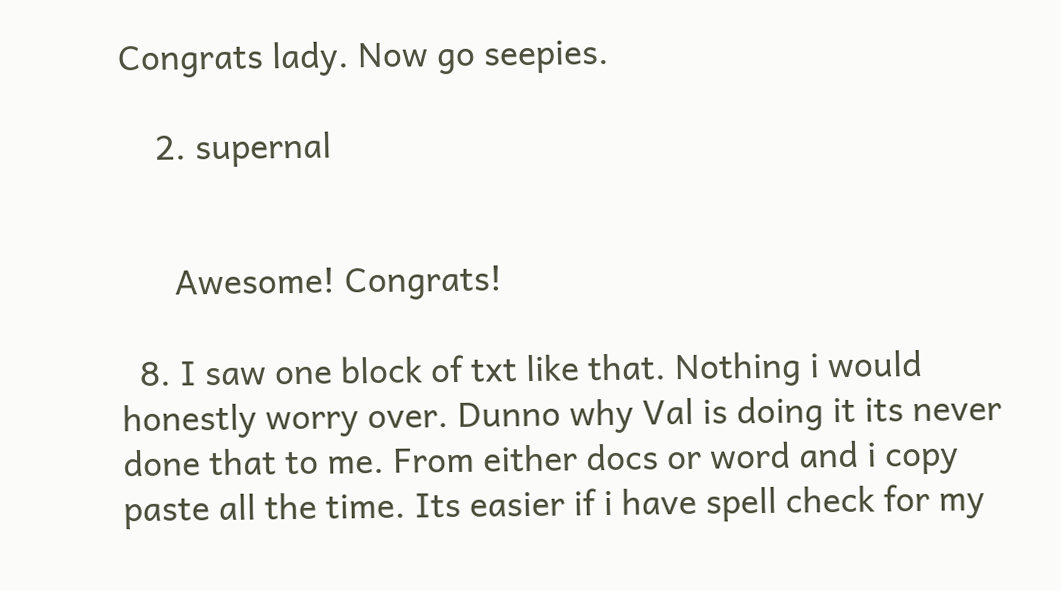Congrats lady. Now go seepies.

    2. supernal


      Awesome! Congrats!

  8. I saw one block of txt like that. Nothing i would honestly worry over. Dunno why Val is doing it its never done that to me. From either docs or word and i copy paste all the time. Its easier if i have spell check for my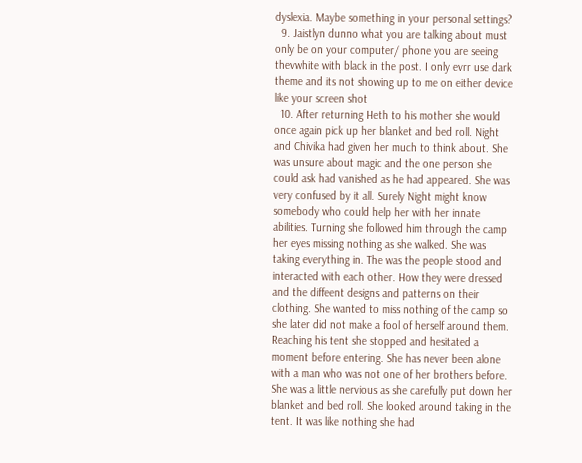dyslexia. Maybe something in your personal settings?
  9. Jaistlyn dunno what you are talking about must only be on your computer/ phone you are seeing thevwhite with black in the post. I only evrr use dark theme and its not showing up to me on either device like your screen shot
  10. After returning Heth to his mother she would once again pick up her blanket and bed roll. Night and Chivika had given her much to think about. She was unsure about magic and the one person she could ask had vanished as he had appeared. She was very confused by it all. Surely Night might know somebody who could help her with her innate abilities. Turning she followed him through the camp her eyes missing nothing as she walked. She was taking everything in. The was the people stood and interacted with each other. How they were dressed and the diffeent designs and patterns on their clothing. She wanted to miss nothing of the camp so she later did not make a fool of herself around them. Reaching his tent she stopped and hesitated a moment before entering. She has never been alone with a man who was not one of her brothers before. She was a little nervious as she carefully put down her blanket and bed roll. She looked around taking in the tent. It was like nothing she had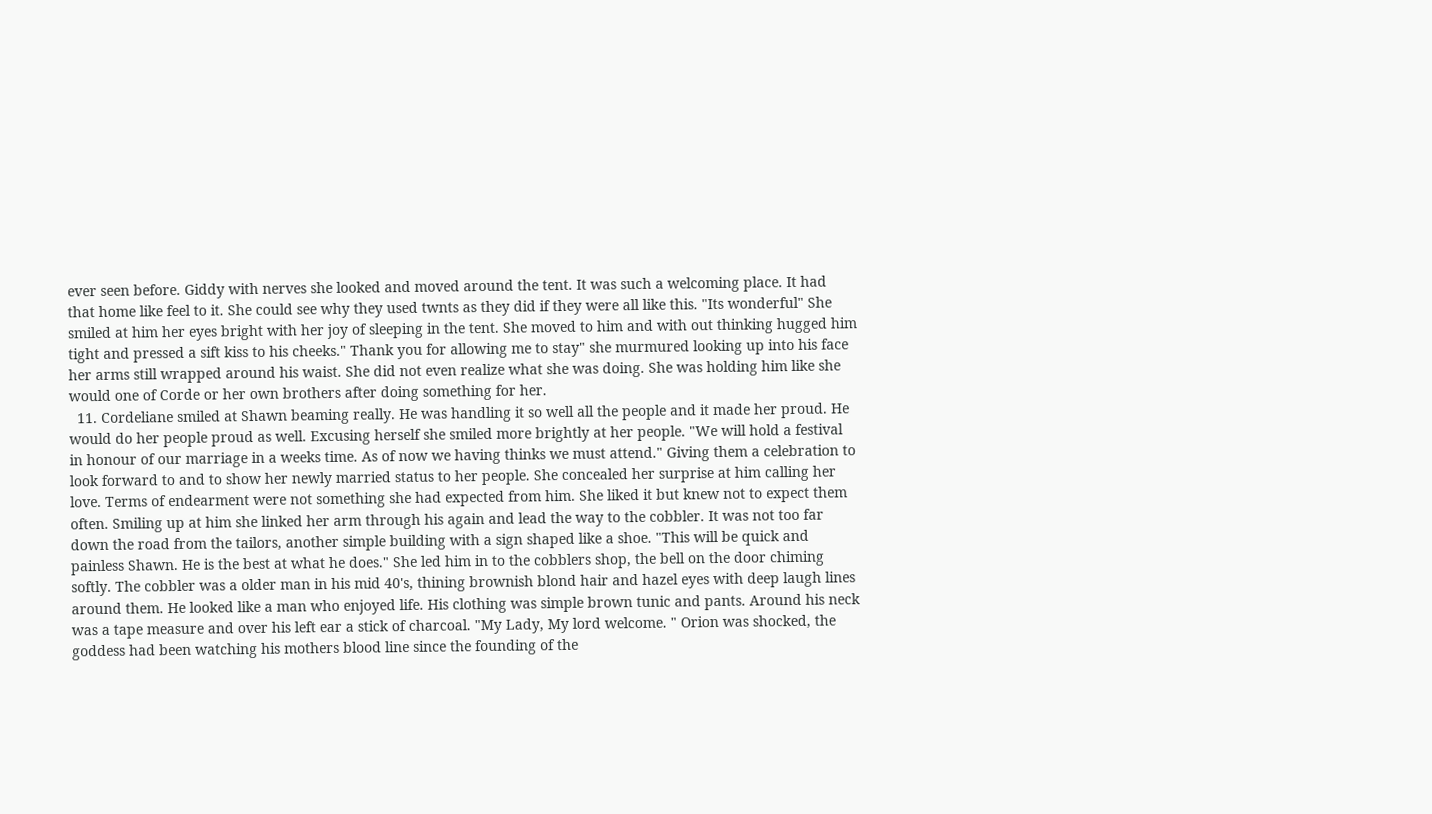ever seen before. Giddy with nerves she looked and moved around the tent. It was such a welcoming place. It had that home like feel to it. She could see why they used twnts as they did if they were all like this. "Its wonderful" She smiled at him her eyes bright with her joy of sleeping in the tent. She moved to him and with out thinking hugged him tight and pressed a sift kiss to his cheeks." Thank you for allowing me to stay" she murmured looking up into his face her arms still wrapped around his waist. She did not even realize what she was doing. She was holding him like she would one of Corde or her own brothers after doing something for her.
  11. Cordeliane smiled at Shawn beaming really. He was handling it so well all the people and it made her proud. He would do her people proud as well. Excusing herself she smiled more brightly at her people. "We will hold a festival in honour of our marriage in a weeks time. As of now we having thinks we must attend." Giving them a celebration to look forward to and to show her newly married status to her people. She concealed her surprise at him calling her love. Terms of endearment were not something she had expected from him. She liked it but knew not to expect them often. Smiling up at him she linked her arm through his again and lead the way to the cobbler. It was not too far down the road from the tailors, another simple building with a sign shaped like a shoe. "This will be quick and painless Shawn. He is the best at what he does." She led him in to the cobblers shop, the bell on the door chiming softly. The cobbler was a older man in his mid 40's, thining brownish blond hair and hazel eyes with deep laugh lines around them. He looked like a man who enjoyed life. His clothing was simple brown tunic and pants. Around his neck was a tape measure and over his left ear a stick of charcoal. "My Lady, My lord welcome. " Orion was shocked, the goddess had been watching his mothers blood line since the founding of the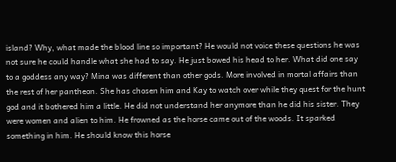island? Why, what made the blood line so important? He would not voice these questions he was not sure he could handle what she had to say. He just bowed his head to her. What did one say to a goddess any way? Mina was different than other gods. More involved in mortal affairs than the rest of her pantheon. She has chosen him and Kay to watch over while they quest for the hunt god and it bothered him a little. He did not understand her anymore than he did his sister. They were women and alien to him. He frowned as the horse came out of the woods. It sparked something in him. He should know this horse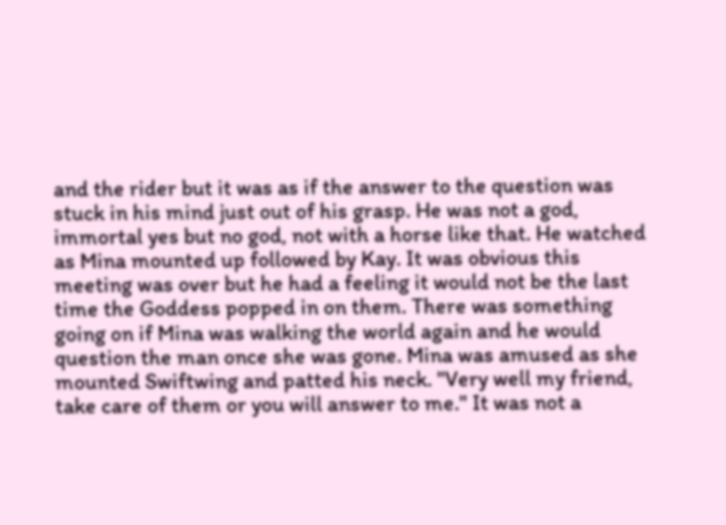and the rider but it was as if the answer to the question was stuck in his mind just out of his grasp. He was not a god, immortal yes but no god, not with a horse like that. He watched as Mina mounted up followed by Kay. It was obvious this meeting was over but he had a feeling it would not be the last time the Goddess popped in on them. There was something going on if Mina was walking the world again and he would question the man once she was gone. Mina was amused as she mounted Swiftwing and patted his neck. "Very well my friend, take care of them or you will answer to me." It was not a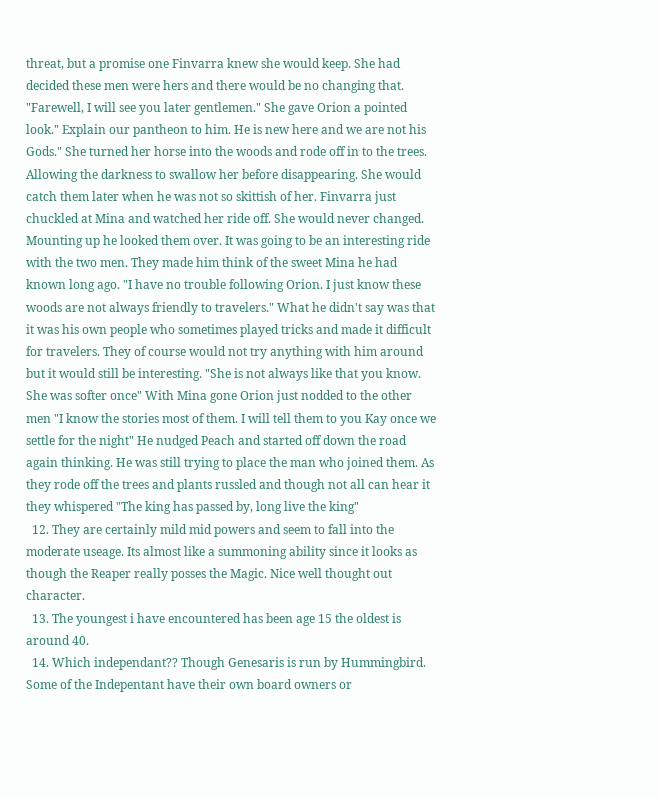threat, but a promise one Finvarra knew she would keep. She had decided these men were hers and there would be no changing that. "Farewell, I will see you later gentlemen." She gave Orion a pointed look." Explain our pantheon to him. He is new here and we are not his Gods." She turned her horse into the woods and rode off in to the trees. Allowing the darkness to swallow her before disappearing. She would catch them later when he was not so skittish of her. Finvarra just chuckled at Mina and watched her ride off. She would never changed. Mounting up he looked them over. It was going to be an interesting ride with the two men. They made him think of the sweet Mina he had known long ago. "I have no trouble following Orion. I just know these woods are not always friendly to travelers." What he didn't say was that it was his own people who sometimes played tricks and made it difficult for travelers. They of course would not try anything with him around but it would still be interesting. "She is not always like that you know. She was softer once" With Mina gone Orion just nodded to the other men "I know the stories most of them. I will tell them to you Kay once we settle for the night" He nudged Peach and started off down the road again thinking. He was still trying to place the man who joined them. As they rode off the trees and plants russled and though not all can hear it they whispered "The king has passed by, long live the king"
  12. They are certainly mild mid powers and seem to fall into the moderate useage. Its almost like a summoning ability since it looks as though the Reaper really posses the Magic. Nice well thought out character.
  13. The youngest i have encountered has been age 15 the oldest is around 40.
  14. Which independant?? Though Genesaris is run by Hummingbird. Some of the Indepentant have their own board owners or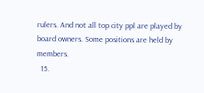rulers. And not all top city ppl are played by board owners. Some positions are held by members.
  15.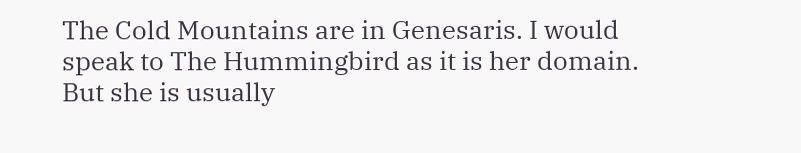The Cold Mountains are in Genesaris. I would speak to The Hummingbird as it is her domain. But she is usually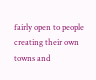fairly open to people creating their own towns and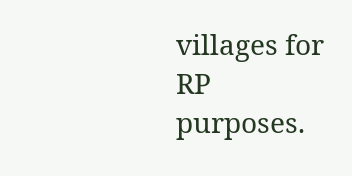villages for RP purposes.